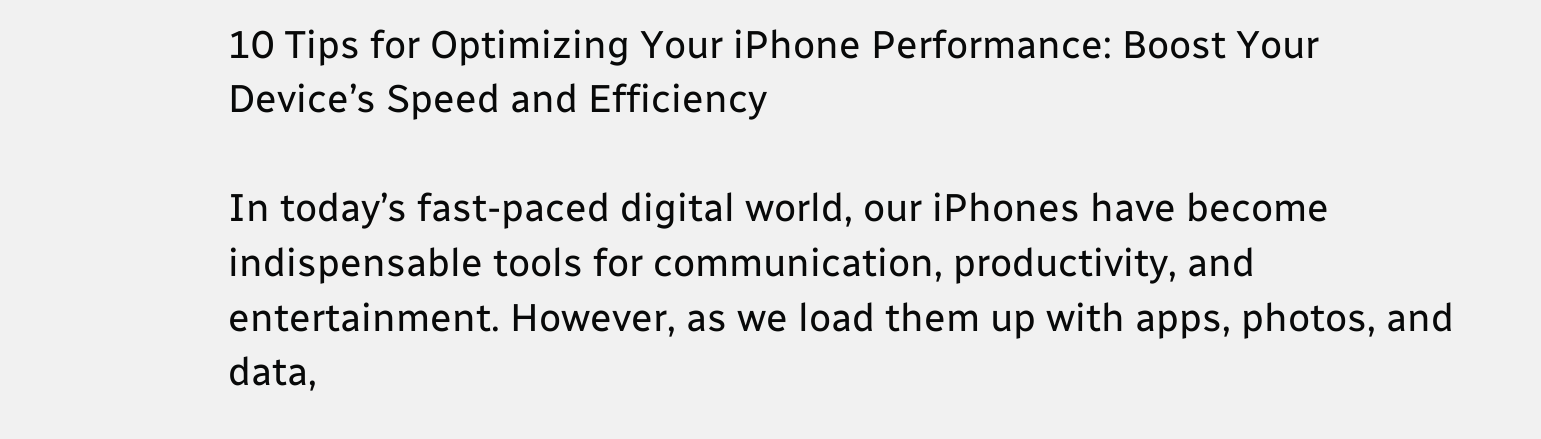10 Tips for Optimizing Your iPhone Performance: Boost Your Device’s Speed and Efficiency

In today’s fast-paced digital world, our iPhones have become indispensable tools for communication, productivity, and entertainment. However, as we load them up with apps, photos, and data,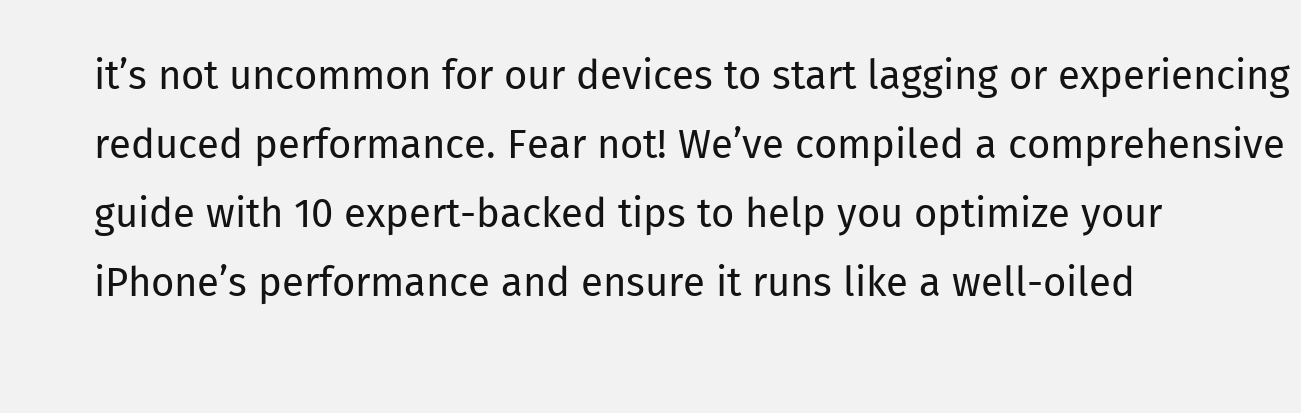it’s not uncommon for our devices to start lagging or experiencing reduced performance. Fear not! We’ve compiled a comprehensive guide with 10 expert-backed tips to help you optimize your iPhone’s performance and ensure it runs like a well-oiled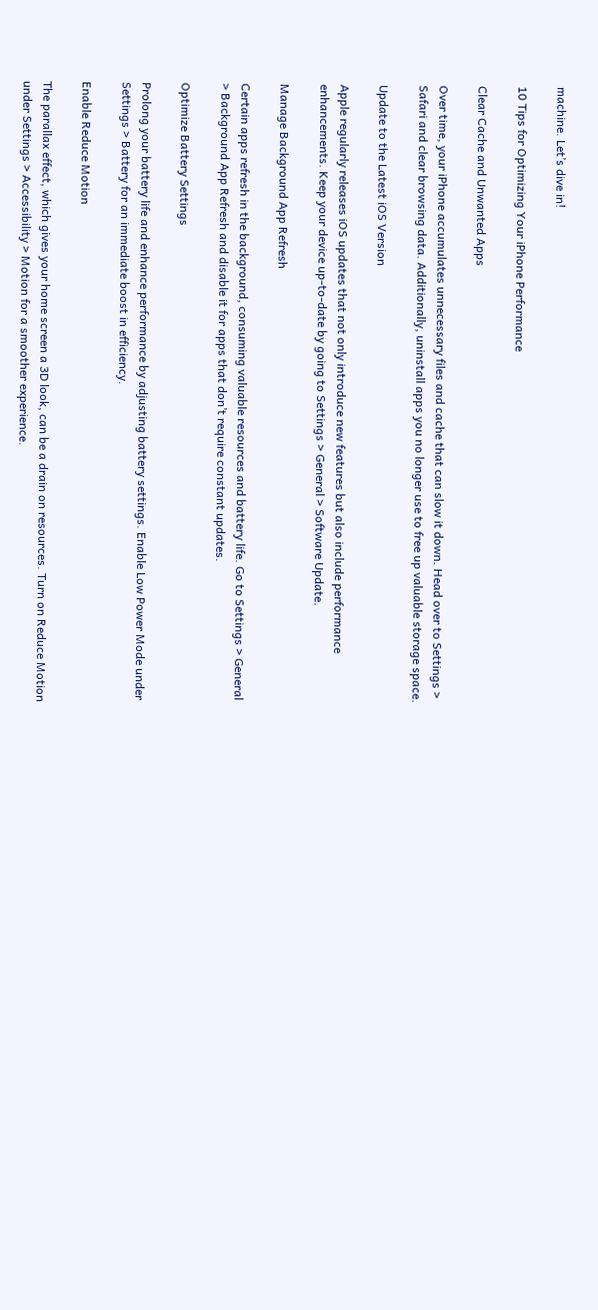machine. Let’s dive in!

10 Tips for Optimizing Your iPhone Performance

Clear Cache and Unwanted Apps

Over time, your iPhone accumulates unnecessary files and cache that can slow it down. Head over to Settings > Safari and clear browsing data. Additionally, uninstall apps you no longer use to free up valuable storage space.

Update to the Latest iOS Version

Apple regularly releases iOS updates that not only introduce new features but also include performance enhancements. Keep your device up-to-date by going to Settings > General > Software Update.

Manage Background App Refresh

Certain apps refresh in the background, consuming valuable resources and battery life. Go to Settings > General > Background App Refresh and disable it for apps that don’t require constant updates.

Optimize Battery Settings

Prolong your battery life and enhance performance by adjusting battery settings. Enable Low Power Mode under Settings > Battery for an immediate boost in efficiency.

Enable Reduce Motion

The parallax effect, which gives your home screen a 3D look, can be a drain on resources. Turn on Reduce Motion under Settings > Accessibility > Motion for a smoother experience.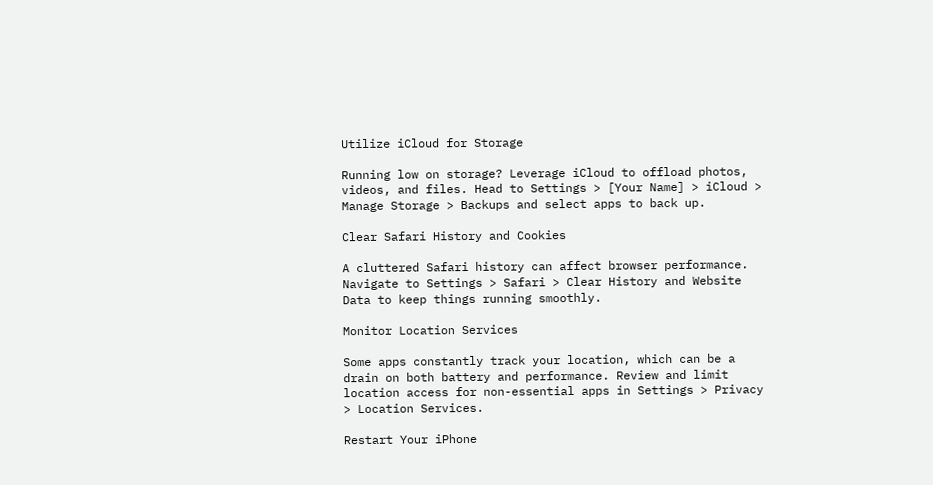Utilize iCloud for Storage

Running low on storage? Leverage iCloud to offload photos, videos, and files. Head to Settings > [Your Name] > iCloud > Manage Storage > Backups and select apps to back up.

Clear Safari History and Cookies

A cluttered Safari history can affect browser performance. Navigate to Settings > Safari > Clear History and Website Data to keep things running smoothly.

Monitor Location Services

Some apps constantly track your location, which can be a drain on both battery and performance. Review and limit location access for non-essential apps in Settings > Privacy > Location Services.

Restart Your iPhone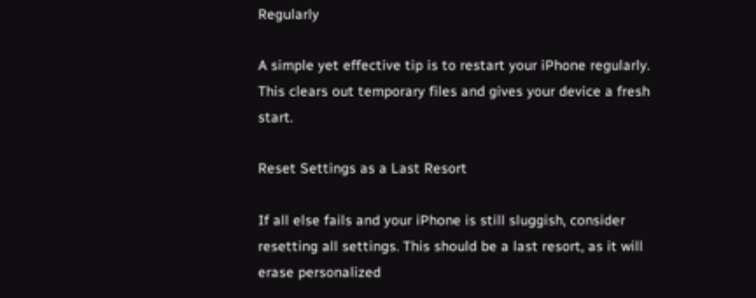Regularly

A simple yet effective tip is to restart your iPhone regularly. This clears out temporary files and gives your device a fresh start.

Reset Settings as a Last Resort

If all else fails and your iPhone is still sluggish, consider resetting all settings. This should be a last resort, as it will erase personalized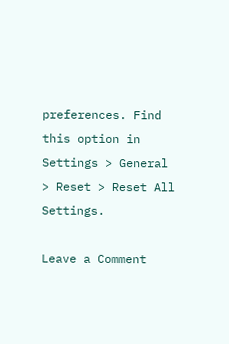preferences. Find this option in Settings > General > Reset > Reset All Settings.

Leave a Comment